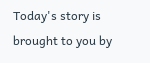Today's story is brought to you by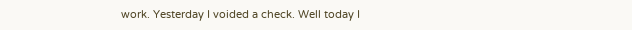work. Yesterday I voided a check. Well today I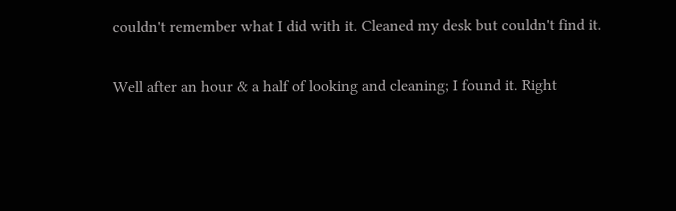couldn't remember what I did with it. Cleaned my desk but couldn't find it.

Well after an hour & a half of looking and cleaning; I found it. Right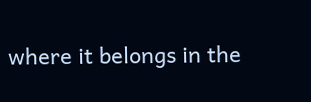where it belongs in the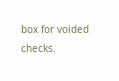box for voided checks.